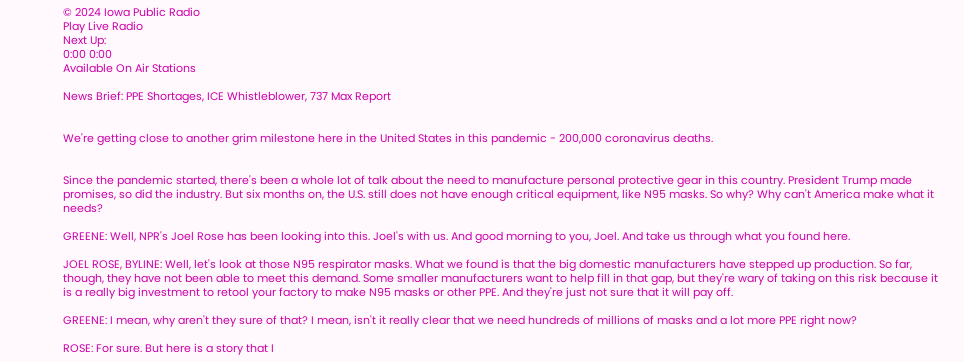© 2024 Iowa Public Radio
Play Live Radio
Next Up:
0:00 0:00
Available On Air Stations

News Brief: PPE Shortages, ICE Whistleblower, 737 Max Report


We're getting close to another grim milestone here in the United States in this pandemic - 200,000 coronavirus deaths.


Since the pandemic started, there's been a whole lot of talk about the need to manufacture personal protective gear in this country. President Trump made promises, so did the industry. But six months on, the U.S. still does not have enough critical equipment, like N95 masks. So why? Why can't America make what it needs?

GREENE: Well, NPR's Joel Rose has been looking into this. Joel's with us. And good morning to you, Joel. And take us through what you found here.

JOEL ROSE, BYLINE: Well, let's look at those N95 respirator masks. What we found is that the big domestic manufacturers have stepped up production. So far, though, they have not been able to meet this demand. Some smaller manufacturers want to help fill in that gap, but they're wary of taking on this risk because it is a really big investment to retool your factory to make N95 masks or other PPE. And they're just not sure that it will pay off.

GREENE: I mean, why aren't they sure of that? I mean, isn't it really clear that we need hundreds of millions of masks and a lot more PPE right now?

ROSE: For sure. But here is a story that I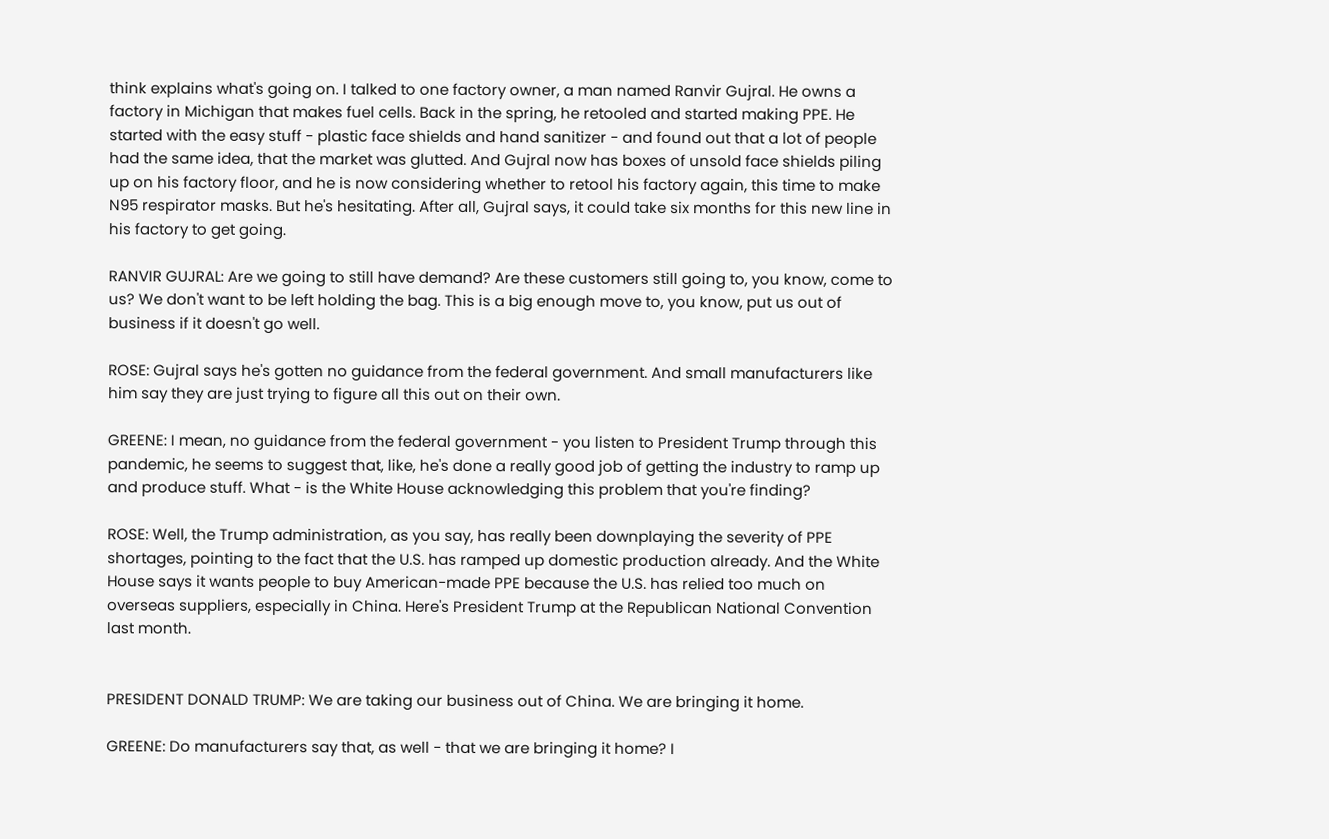think explains what's going on. I talked to one factory owner, a man named Ranvir Gujral. He owns a factory in Michigan that makes fuel cells. Back in the spring, he retooled and started making PPE. He started with the easy stuff - plastic face shields and hand sanitizer - and found out that a lot of people had the same idea, that the market was glutted. And Gujral now has boxes of unsold face shields piling up on his factory floor, and he is now considering whether to retool his factory again, this time to make N95 respirator masks. But he's hesitating. After all, Gujral says, it could take six months for this new line in his factory to get going.

RANVIR GUJRAL: Are we going to still have demand? Are these customers still going to, you know, come to us? We don't want to be left holding the bag. This is a big enough move to, you know, put us out of business if it doesn't go well.

ROSE: Gujral says he's gotten no guidance from the federal government. And small manufacturers like him say they are just trying to figure all this out on their own.

GREENE: I mean, no guidance from the federal government - you listen to President Trump through this pandemic, he seems to suggest that, like, he's done a really good job of getting the industry to ramp up and produce stuff. What - is the White House acknowledging this problem that you're finding?

ROSE: Well, the Trump administration, as you say, has really been downplaying the severity of PPE shortages, pointing to the fact that the U.S. has ramped up domestic production already. And the White House says it wants people to buy American-made PPE because the U.S. has relied too much on overseas suppliers, especially in China. Here's President Trump at the Republican National Convention last month.


PRESIDENT DONALD TRUMP: We are taking our business out of China. We are bringing it home.

GREENE: Do manufacturers say that, as well - that we are bringing it home? I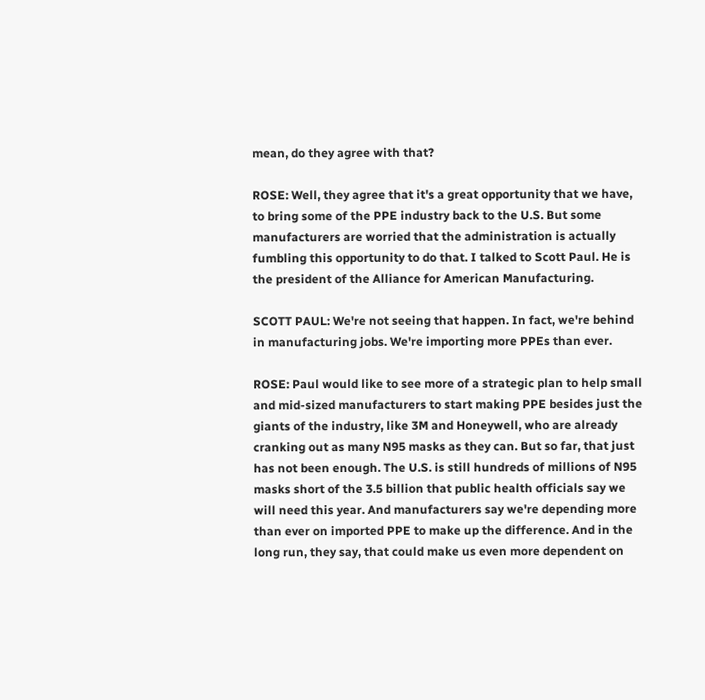mean, do they agree with that?

ROSE: Well, they agree that it's a great opportunity that we have, to bring some of the PPE industry back to the U.S. But some manufacturers are worried that the administration is actually fumbling this opportunity to do that. I talked to Scott Paul. He is the president of the Alliance for American Manufacturing.

SCOTT PAUL: We're not seeing that happen. In fact, we're behind in manufacturing jobs. We're importing more PPEs than ever.

ROSE: Paul would like to see more of a strategic plan to help small and mid-sized manufacturers to start making PPE besides just the giants of the industry, like 3M and Honeywell, who are already cranking out as many N95 masks as they can. But so far, that just has not been enough. The U.S. is still hundreds of millions of N95 masks short of the 3.5 billion that public health officials say we will need this year. And manufacturers say we're depending more than ever on imported PPE to make up the difference. And in the long run, they say, that could make us even more dependent on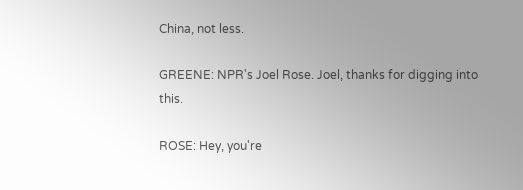China, not less.

GREENE: NPR's Joel Rose. Joel, thanks for digging into this.

ROSE: Hey, you're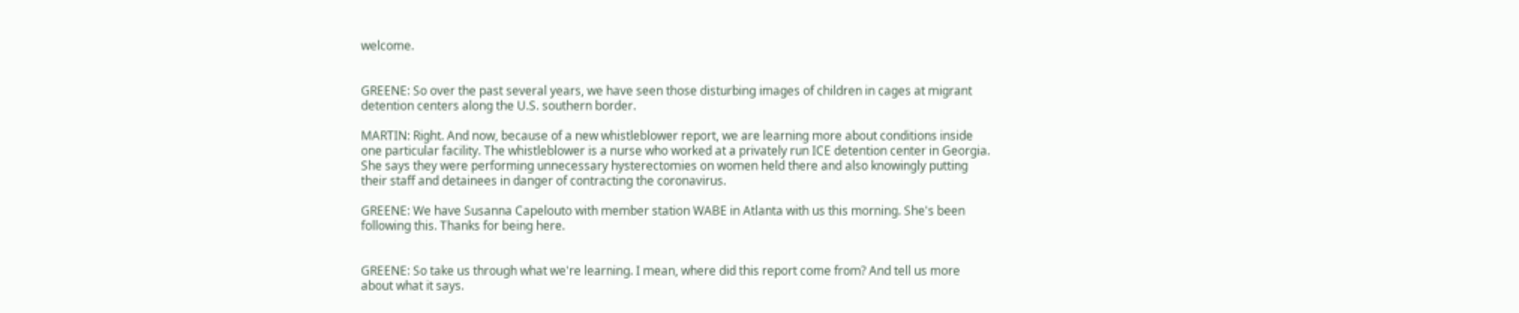welcome.


GREENE: So over the past several years, we have seen those disturbing images of children in cages at migrant detention centers along the U.S. southern border.

MARTIN: Right. And now, because of a new whistleblower report, we are learning more about conditions inside one particular facility. The whistleblower is a nurse who worked at a privately run ICE detention center in Georgia. She says they were performing unnecessary hysterectomies on women held there and also knowingly putting their staff and detainees in danger of contracting the coronavirus.

GREENE: We have Susanna Capelouto with member station WABE in Atlanta with us this morning. She's been following this. Thanks for being here.


GREENE: So take us through what we're learning. I mean, where did this report come from? And tell us more about what it says.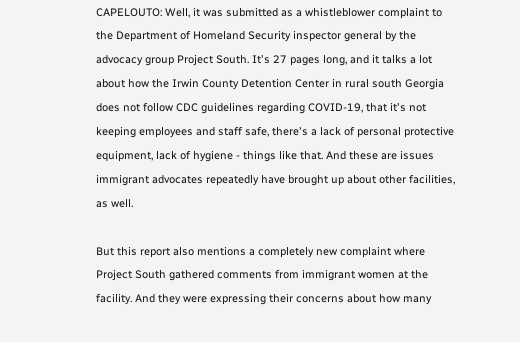CAPELOUTO: Well, it was submitted as a whistleblower complaint to the Department of Homeland Security inspector general by the advocacy group Project South. It's 27 pages long, and it talks a lot about how the Irwin County Detention Center in rural south Georgia does not follow CDC guidelines regarding COVID-19, that it's not keeping employees and staff safe, there's a lack of personal protective equipment, lack of hygiene - things like that. And these are issues immigrant advocates repeatedly have brought up about other facilities, as well.

But this report also mentions a completely new complaint where Project South gathered comments from immigrant women at the facility. And they were expressing their concerns about how many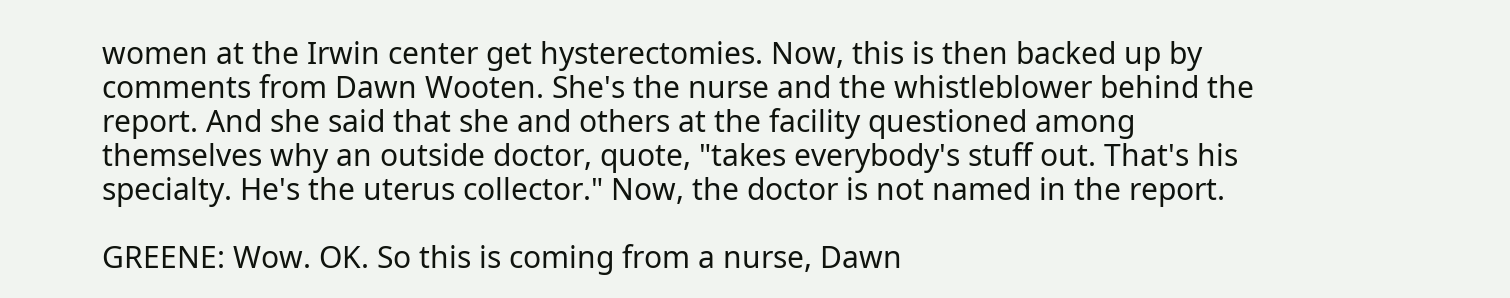women at the Irwin center get hysterectomies. Now, this is then backed up by comments from Dawn Wooten. She's the nurse and the whistleblower behind the report. And she said that she and others at the facility questioned among themselves why an outside doctor, quote, "takes everybody's stuff out. That's his specialty. He's the uterus collector." Now, the doctor is not named in the report.

GREENE: Wow. OK. So this is coming from a nurse, Dawn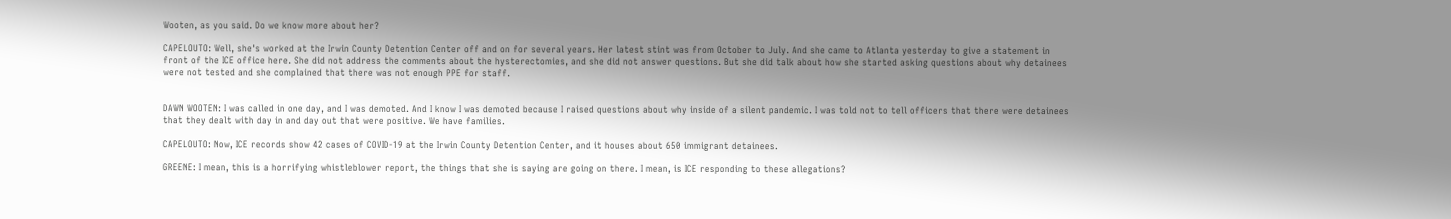Wooten, as you said. Do we know more about her?

CAPELOUTO: Well, she's worked at the Irwin County Detention Center off and on for several years. Her latest stint was from October to July. And she came to Atlanta yesterday to give a statement in front of the ICE office here. She did not address the comments about the hysterectomies, and she did not answer questions. But she did talk about how she started asking questions about why detainees were not tested and she complained that there was not enough PPE for staff.


DAWN WOOTEN: I was called in one day, and I was demoted. And I know I was demoted because I raised questions about why inside of a silent pandemic. I was told not to tell officers that there were detainees that they dealt with day in and day out that were positive. We have families.

CAPELOUTO: Now, ICE records show 42 cases of COVID-19 at the Irwin County Detention Center, and it houses about 650 immigrant detainees.

GREENE: I mean, this is a horrifying whistleblower report, the things that she is saying are going on there. I mean, is ICE responding to these allegations?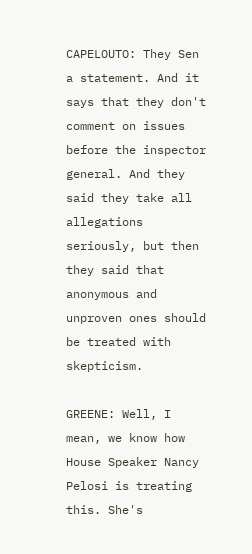CAPELOUTO: They Sen a statement. And it says that they don't comment on issues before the inspector general. And they said they take all allegations seriously, but then they said that anonymous and unproven ones should be treated with skepticism.

GREENE: Well, I mean, we know how House Speaker Nancy Pelosi is treating this. She's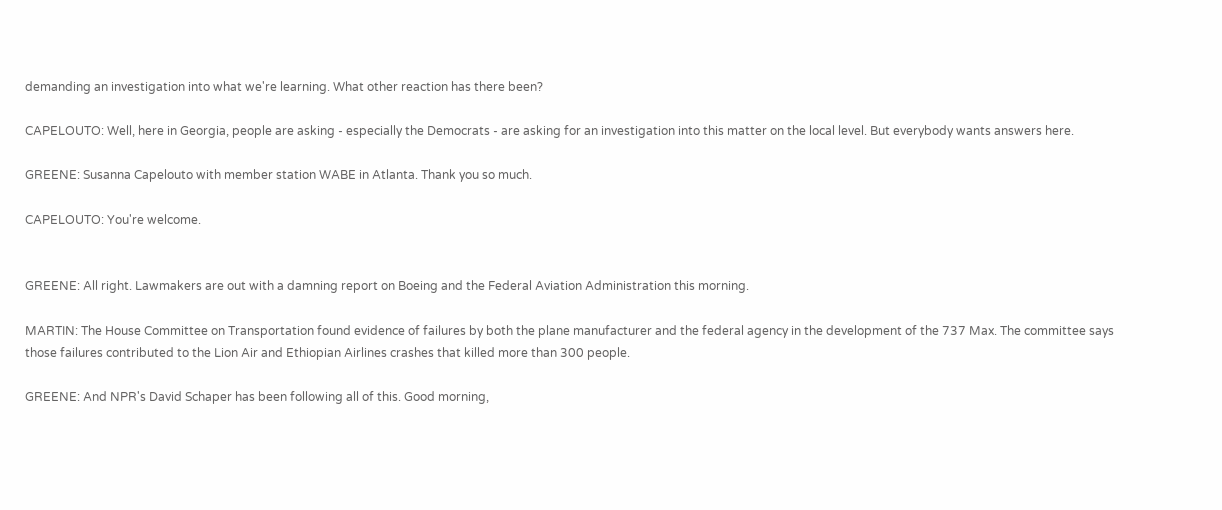demanding an investigation into what we're learning. What other reaction has there been?

CAPELOUTO: Well, here in Georgia, people are asking - especially the Democrats - are asking for an investigation into this matter on the local level. But everybody wants answers here.

GREENE: Susanna Capelouto with member station WABE in Atlanta. Thank you so much.

CAPELOUTO: You're welcome.


GREENE: All right. Lawmakers are out with a damning report on Boeing and the Federal Aviation Administration this morning.

MARTIN: The House Committee on Transportation found evidence of failures by both the plane manufacturer and the federal agency in the development of the 737 Max. The committee says those failures contributed to the Lion Air and Ethiopian Airlines crashes that killed more than 300 people.

GREENE: And NPR's David Schaper has been following all of this. Good morning,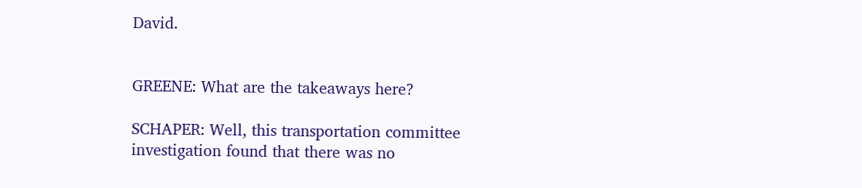David.


GREENE: What are the takeaways here?

SCHAPER: Well, this transportation committee investigation found that there was no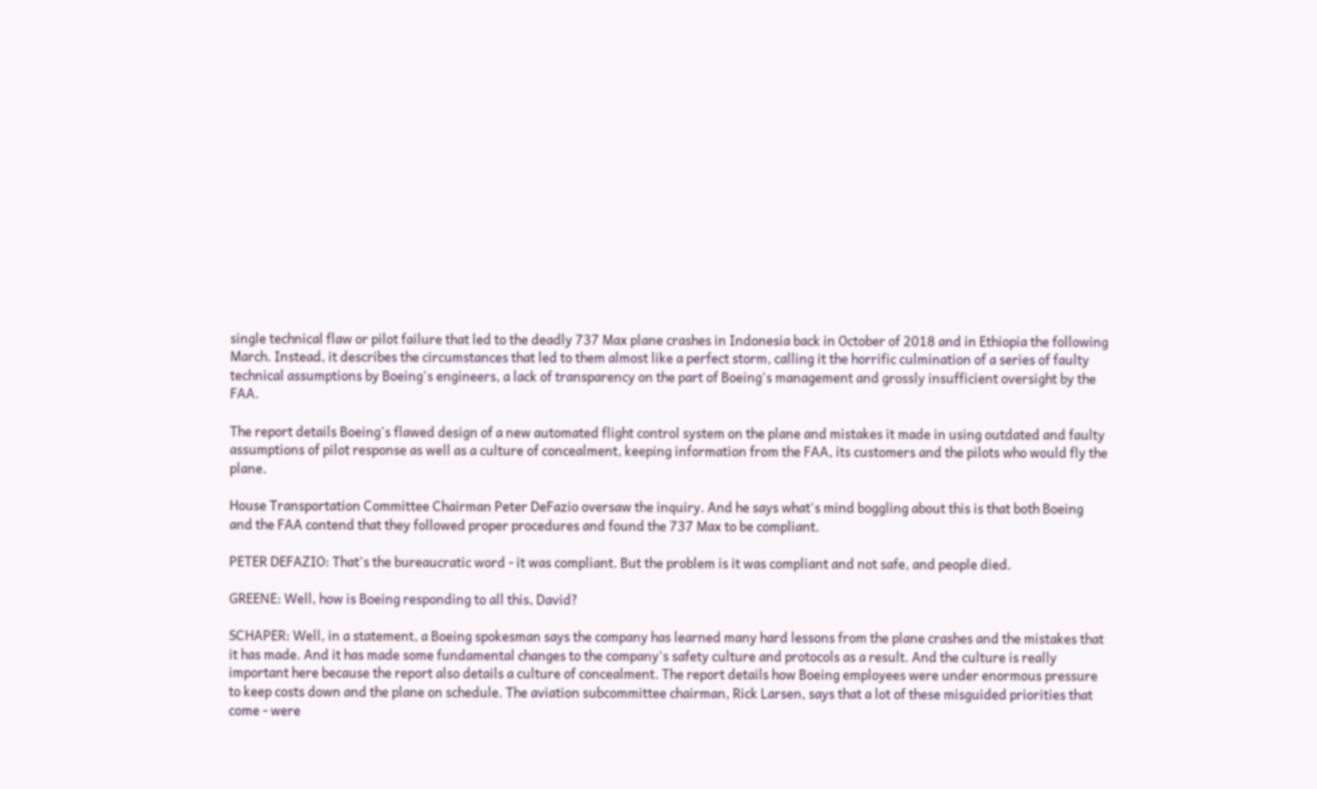single technical flaw or pilot failure that led to the deadly 737 Max plane crashes in Indonesia back in October of 2018 and in Ethiopia the following March. Instead, it describes the circumstances that led to them almost like a perfect storm, calling it the horrific culmination of a series of faulty technical assumptions by Boeing's engineers, a lack of transparency on the part of Boeing's management and grossly insufficient oversight by the FAA.

The report details Boeing's flawed design of a new automated flight control system on the plane and mistakes it made in using outdated and faulty assumptions of pilot response as well as a culture of concealment, keeping information from the FAA, its customers and the pilots who would fly the plane.

House Transportation Committee Chairman Peter DeFazio oversaw the inquiry. And he says what's mind boggling about this is that both Boeing and the FAA contend that they followed proper procedures and found the 737 Max to be compliant.

PETER DEFAZIO: That's the bureaucratic word - it was compliant. But the problem is it was compliant and not safe, and people died.

GREENE: Well, how is Boeing responding to all this, David?

SCHAPER: Well, in a statement, a Boeing spokesman says the company has learned many hard lessons from the plane crashes and the mistakes that it has made. And it has made some fundamental changes to the company's safety culture and protocols as a result. And the culture is really important here because the report also details a culture of concealment. The report details how Boeing employees were under enormous pressure to keep costs down and the plane on schedule. The aviation subcommittee chairman, Rick Larsen, says that a lot of these misguided priorities that come - were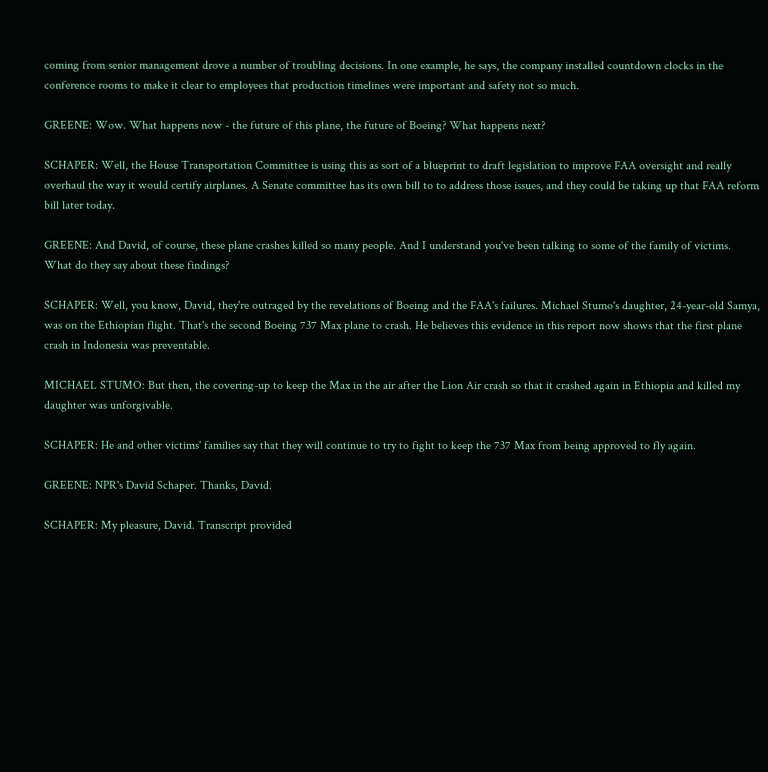coming from senior management drove a number of troubling decisions. In one example, he says, the company installed countdown clocks in the conference rooms to make it clear to employees that production timelines were important and safety not so much.

GREENE: Wow. What happens now - the future of this plane, the future of Boeing? What happens next?

SCHAPER: Well, the House Transportation Committee is using this as sort of a blueprint to draft legislation to improve FAA oversight and really overhaul the way it would certify airplanes. A Senate committee has its own bill to to address those issues, and they could be taking up that FAA reform bill later today.

GREENE: And David, of course, these plane crashes killed so many people. And I understand you've been talking to some of the family of victims. What do they say about these findings?

SCHAPER: Well, you know, David, they're outraged by the revelations of Boeing and the FAA's failures. Michael Stumo's daughter, 24-year-old Samya, was on the Ethiopian flight. That's the second Boeing 737 Max plane to crash. He believes this evidence in this report now shows that the first plane crash in Indonesia was preventable.

MICHAEL STUMO: But then, the covering-up to keep the Max in the air after the Lion Air crash so that it crashed again in Ethiopia and killed my daughter was unforgivable.

SCHAPER: He and other victims' families say that they will continue to try to fight to keep the 737 Max from being approved to fly again.

GREENE: NPR's David Schaper. Thanks, David.

SCHAPER: My pleasure, David. Transcript provided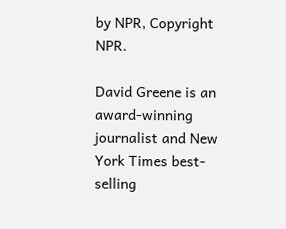by NPR, Copyright NPR.

David Greene is an award-winning journalist and New York Times best-selling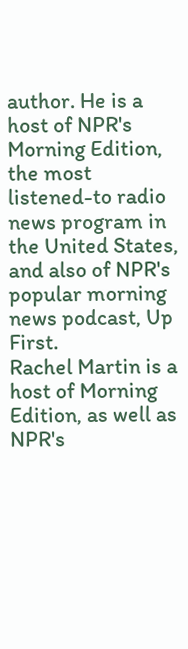author. He is a host of NPR's Morning Edition, the most listened-to radio news program in the United States, and also of NPR's popular morning news podcast, Up First.
Rachel Martin is a host of Morning Edition, as well as NPR's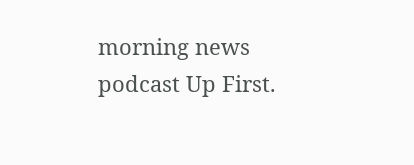morning news podcast Up First.